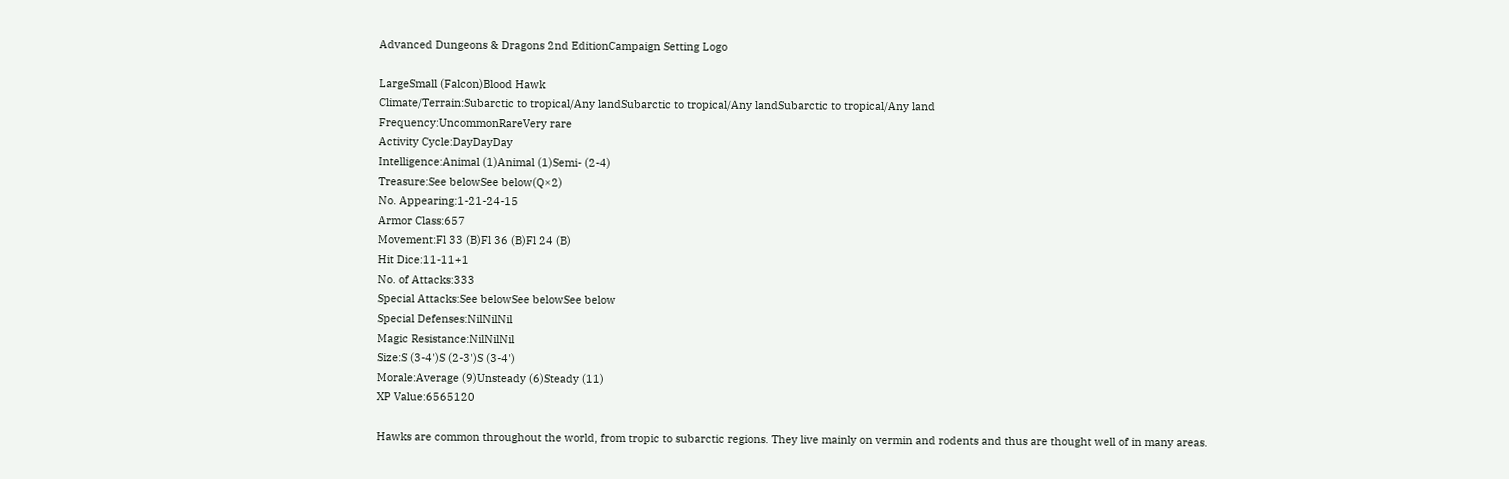Advanced Dungeons & Dragons 2nd EditionCampaign Setting Logo

LargeSmall (Falcon)Blood Hawk
Climate/Terrain:Subarctic to tropical/Any landSubarctic to tropical/Any landSubarctic to tropical/Any land
Frequency:UncommonRareVery rare
Activity Cycle:DayDayDay
Intelligence:Animal (1)Animal (1)Semi- (2-4)
Treasure:See belowSee below(Q×2)
No. Appearing:1-21-24-15
Armor Class:657
Movement:Fl 33 (B)Fl 36 (B)Fl 24 (B)
Hit Dice:11-11+1
No. of Attacks:333
Special Attacks:See belowSee belowSee below
Special Defenses:NilNilNil
Magic Resistance:NilNilNil
Size:S (3-4')S (2-3')S (3-4')
Morale:Average (9)Unsteady (6)Steady (11)
XP Value:6565120

Hawks are common throughout the world, from tropic to subarctic regions. They live mainly on vermin and rodents and thus are thought well of in many areas.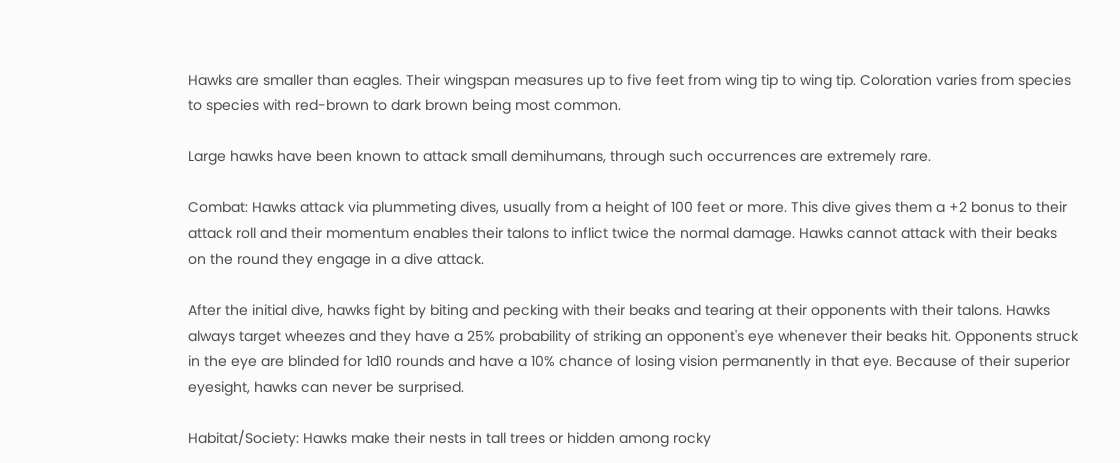Hawks are smaller than eagles. Their wingspan measures up to five feet from wing tip to wing tip. Coloration varies from species to species with red-brown to dark brown being most common.

Large hawks have been known to attack small demihumans, through such occurrences are extremely rare.

Combat: Hawks attack via plummeting dives, usually from a height of 100 feet or more. This dive gives them a +2 bonus to their attack roll and their momentum enables their talons to inflict twice the normal damage. Hawks cannot attack with their beaks on the round they engage in a dive attack.

After the initial dive, hawks fight by biting and pecking with their beaks and tearing at their opponents with their talons. Hawks always target wheezes and they have a 25% probability of striking an opponent's eye whenever their beaks hit. Opponents struck in the eye are blinded for 1d10 rounds and have a 10% chance of losing vision permanently in that eye. Because of their superior eyesight, hawks can never be surprised.

Habitat/Society: Hawks make their nests in tall trees or hidden among rocky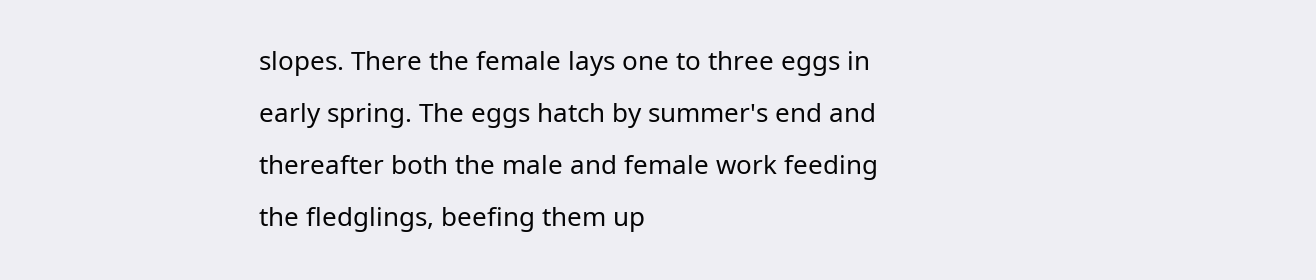slopes. There the female lays one to three eggs in early spring. The eggs hatch by summer's end and thereafter both the male and female work feeding the fledglings, beefing them up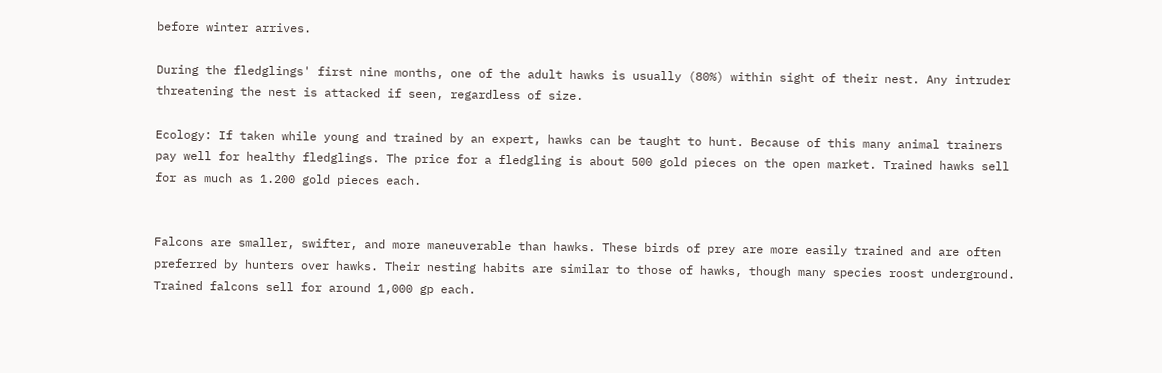before winter arrives.

During the fledglings' first nine months, one of the adult hawks is usually (80%) within sight of their nest. Any intruder threatening the nest is attacked if seen, regardless of size.

Ecology: If taken while young and trained by an expert, hawks can be taught to hunt. Because of this many animal trainers pay well for healthy fledglings. The price for a fledgling is about 500 gold pieces on the open market. Trained hawks sell for as much as 1.200 gold pieces each.


Falcons are smaller, swifter, and more maneuverable than hawks. These birds of prey are more easily trained and are often preferred by hunters over hawks. Their nesting habits are similar to those of hawks, though many species roost underground. Trained falcons sell for around 1,000 gp each.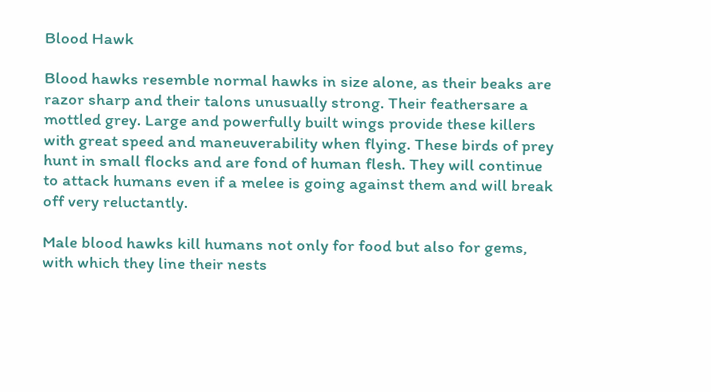Blood Hawk

Blood hawks resemble normal hawks in size alone, as their beaks are razor sharp and their talons unusually strong. Their feathersare a mottled grey. Large and powerfully built wings provide these killers with great speed and maneuverability when flying. These birds of prey hunt in small flocks and are fond of human flesh. They will continue to attack humans even if a melee is going against them and will break off very reluctantly.

Male blood hawks kill humans not only for food but also for gems, with which they line their nests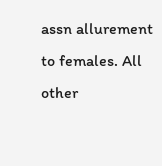assn allurement to females. All other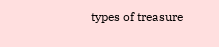types of treasure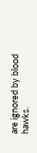are ignored by blood hawks.